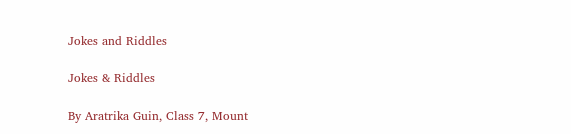Jokes and Riddles

Jokes & Riddles

By Aratrika Guin, Class 7, Mount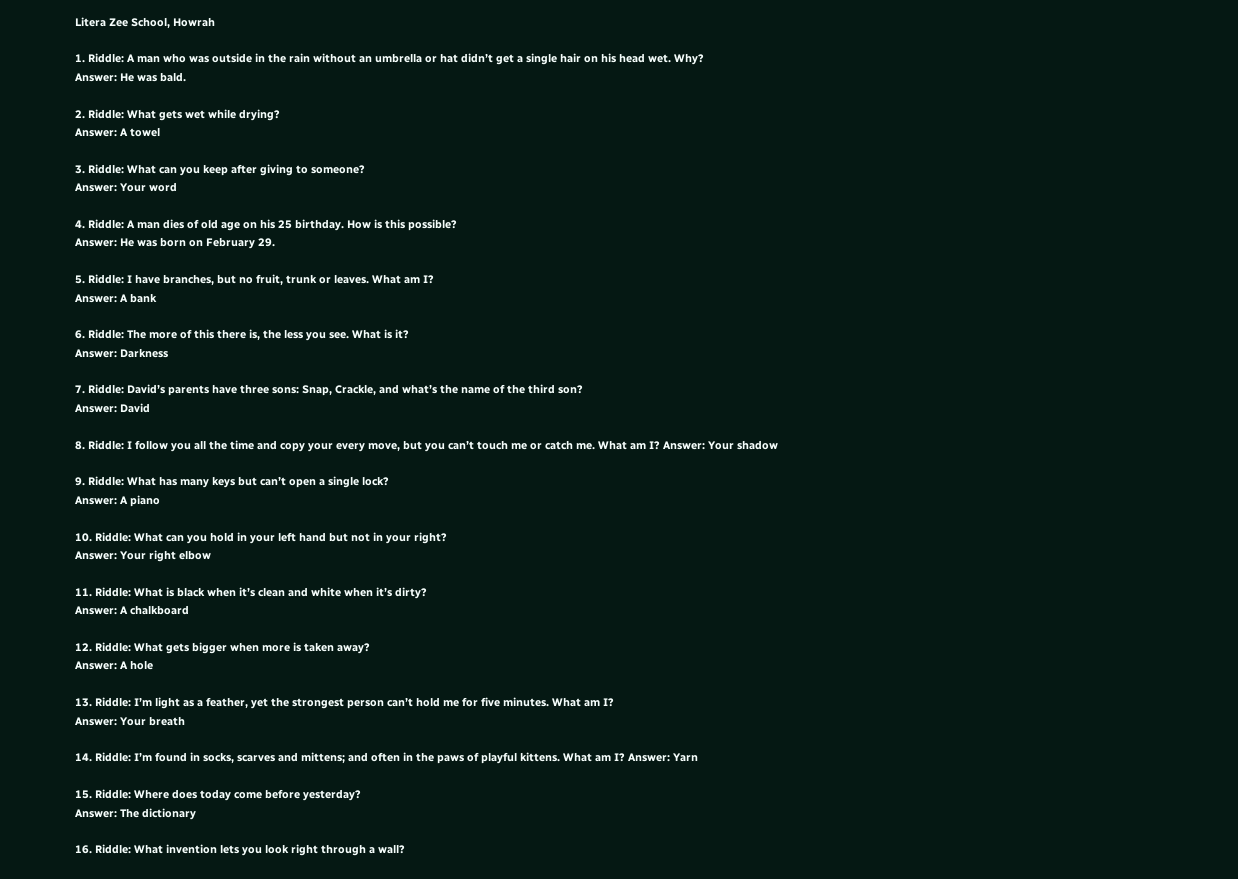Litera Zee School, Howrah

1. Riddle: A man who was outside in the rain without an umbrella or hat didn’t get a single hair on his head wet. Why?
Answer: He was bald.

2. Riddle: What gets wet while drying?
Answer: A towel

3. Riddle: What can you keep after giving to someone?
Answer: Your word

4. Riddle: A man dies of old age on his 25 birthday. How is this possible?
Answer: He was born on February 29.

5. Riddle: I have branches, but no fruit, trunk or leaves. What am I?
Answer: A bank

6. Riddle: The more of this there is, the less you see. What is it?
Answer: Darkness

7. Riddle: David’s parents have three sons: Snap, Crackle, and what’s the name of the third son?
Answer: David

8. Riddle: I follow you all the time and copy your every move, but you can’t touch me or catch me. What am I? Answer: Your shadow

9. Riddle: What has many keys but can’t open a single lock?
Answer: A piano

10. Riddle: What can you hold in your left hand but not in your right?
Answer: Your right elbow

11. Riddle: What is black when it’s clean and white when it’s dirty?
Answer: A chalkboard

12. Riddle: What gets bigger when more is taken away?
Answer: A hole

13. Riddle: I’m light as a feather, yet the strongest person can’t hold me for five minutes. What am I?
Answer: Your breath

14. Riddle: I’m found in socks, scarves and mittens; and often in the paws of playful kittens. What am I? Answer: Yarn

15. Riddle: Where does today come before yesterday?
Answer: The dictionary

16. Riddle: What invention lets you look right through a wall?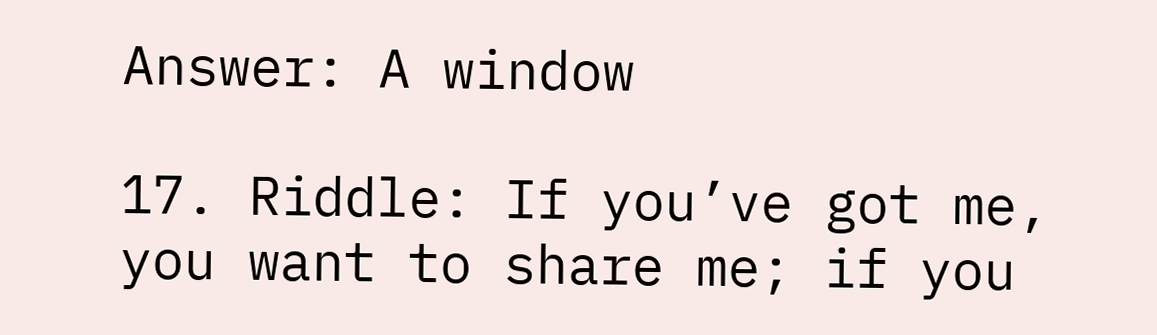Answer: A window

17. Riddle: If you’ve got me, you want to share me; if you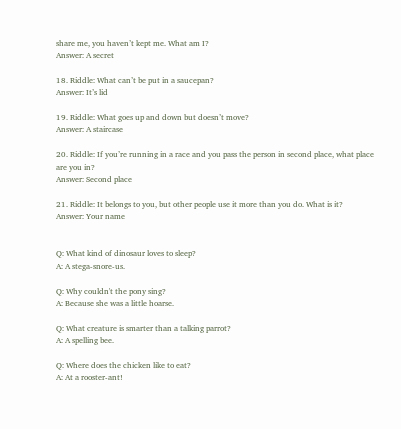share me, you haven’t kept me. What am I?
Answer: A secret

18. Riddle: What can’t be put in a saucepan?
Answer: It’s lid

19. Riddle: What goes up and down but doesn’t move?
Answer: A staircase

20. Riddle: If you’re running in a race and you pass the person in second place, what place are you in?
Answer: Second place

21. Riddle: It belongs to you, but other people use it more than you do. What is it?
Answer: Your name


Q: What kind of dinosaur loves to sleep?
A: A stega-snore-us.

Q: Why couldn't the pony sing?
A: Because she was a little hoarse.

Q: What creature is smarter than a talking parrot?
A: A spelling bee.

Q: Where does the chicken like to eat?
A: At a rooster-ant!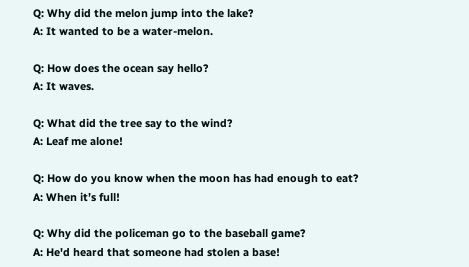Q: Why did the melon jump into the lake?
A: It wanted to be a water-melon.

Q: How does the ocean say hello?
A: It waves.

Q: What did the tree say to the wind?
A: Leaf me alone!

Q: How do you know when the moon has had enough to eat?
A: When it’s full!

Q: Why did the policeman go to the baseball game?
A: He'd heard that someone had stolen a base!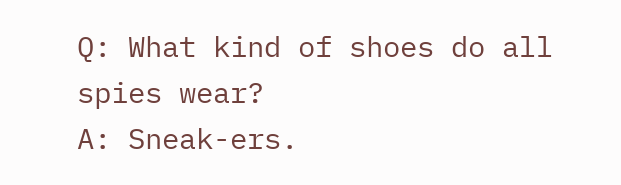Q: What kind of shoes do all spies wear?
A: Sneak-ers.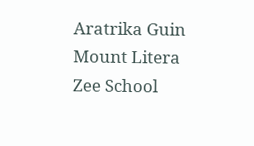Aratrika Guin Mount Litera Zee School